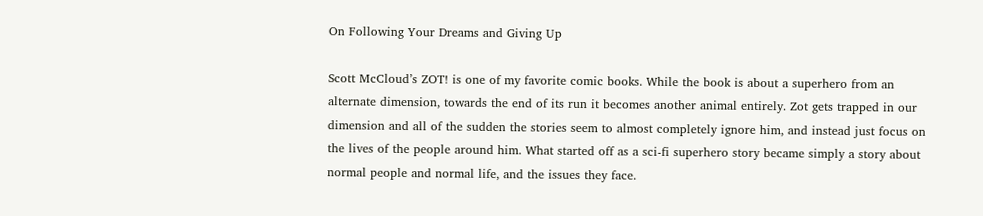On Following Your Dreams and Giving Up

Scott McCloud’s ZOT! is one of my favorite comic books. While the book is about a superhero from an alternate dimension, towards the end of its run it becomes another animal entirely. Zot gets trapped in our dimension and all of the sudden the stories seem to almost completely ignore him, and instead just focus on the lives of the people around him. What started off as a sci-fi superhero story became simply a story about normal people and normal life, and the issues they face.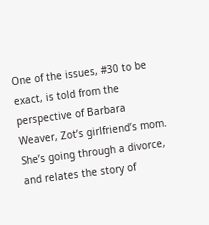One of the issues, #30 to be exact, is told from the perspective of Barbara Weaver, Zot’s girlfriend’s mom. She’s going through a divorce, and relates the story of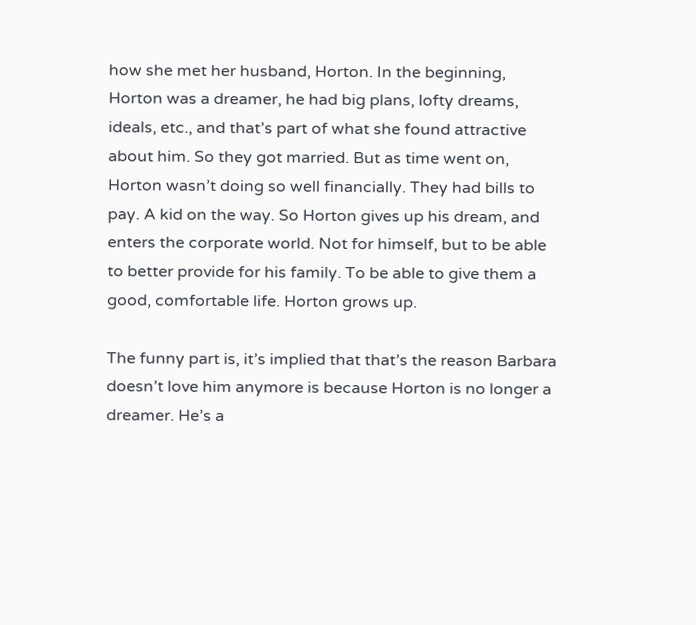how she met her husband, Horton. In the beginning, Horton was a dreamer, he had big plans, lofty dreams, ideals, etc., and that’s part of what she found attractive about him. So they got married. But as time went on, Horton wasn’t doing so well financially. They had bills to pay. A kid on the way. So Horton gives up his dream, and enters the corporate world. Not for himself, but to be able to better provide for his family. To be able to give them a good, comfortable life. Horton grows up.

The funny part is, it’s implied that that’s the reason Barbara doesn’t love him anymore is because Horton is no longer a dreamer. He’s a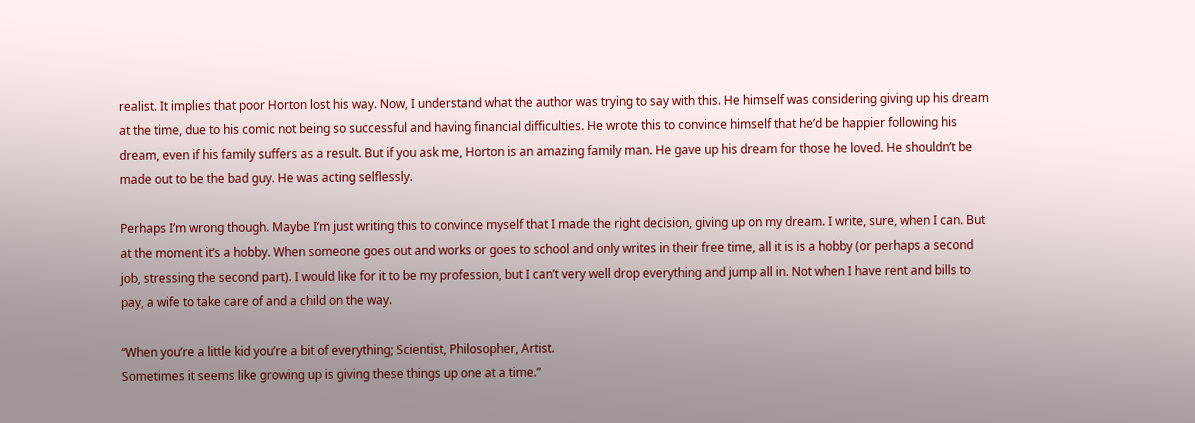realist. It implies that poor Horton lost his way. Now, I understand what the author was trying to say with this. He himself was considering giving up his dream at the time, due to his comic not being so successful and having financial difficulties. He wrote this to convince himself that he’d be happier following his dream, even if his family suffers as a result. But if you ask me, Horton is an amazing family man. He gave up his dream for those he loved. He shouldn’t be made out to be the bad guy. He was acting selflessly.

Perhaps I’m wrong though. Maybe I’m just writing this to convince myself that I made the right decision, giving up on my dream. I write, sure, when I can. But at the moment it’s a hobby. When someone goes out and works or goes to school and only writes in their free time, all it is is a hobby (or perhaps a second job, stressing the second part). I would like for it to be my profession, but I can’t very well drop everything and jump all in. Not when I have rent and bills to pay, a wife to take care of and a child on the way.

“When you’re a little kid you’re a bit of everything; Scientist, Philosopher, Artist.
Sometimes it seems like growing up is giving these things up one at a time.”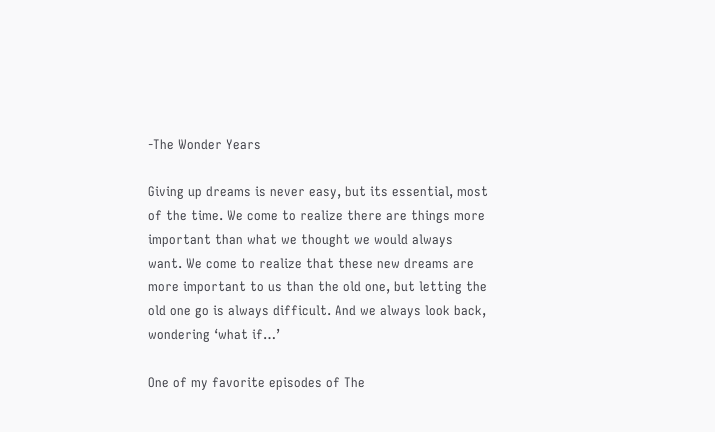-The Wonder Years

Giving up dreams is never easy, but its essential, most of the time. We come to realize there are things more important than what we thought we would always want. We come to realize that these new dreams are more important to us than the old one, but letting the old one go is always difficult. And we always look back, wondering ‘what if…’

One of my favorite episodes of The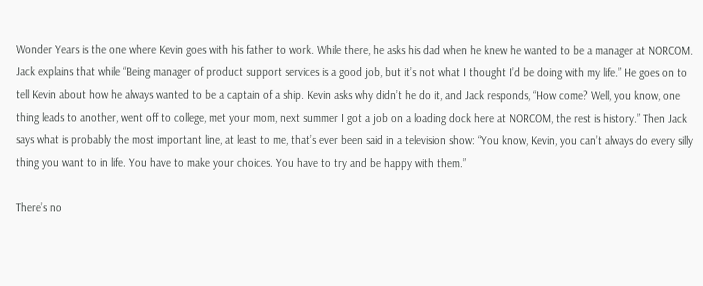Wonder Years is the one where Kevin goes with his father to work. While there, he asks his dad when he knew he wanted to be a manager at NORCOM. Jack explains that while “Being manager of product support services is a good job, but it’s not what I thought I’d be doing with my life.” He goes on to tell Kevin about how he always wanted to be a captain of a ship. Kevin asks why didn’t he do it, and Jack responds, “How come? Well, you know, one thing leads to another, went off to college, met your mom, next summer I got a job on a loading dock here at NORCOM, the rest is history.” Then Jack says what is probably the most important line, at least to me, that’s ever been said in a television show: “You know, Kevin, you can’t always do every silly thing you want to in life. You have to make your choices. You have to try and be happy with them.”

There’s no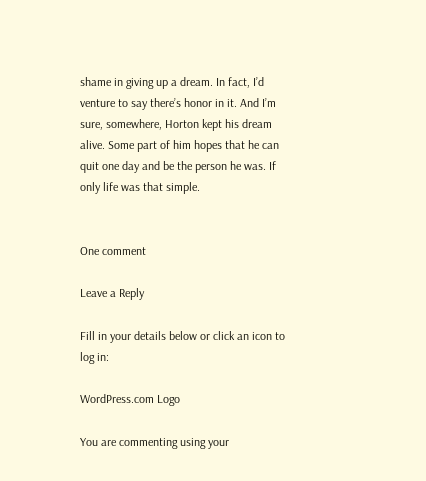shame in giving up a dream. In fact, I’d venture to say there’s honor in it. And I’m sure, somewhere, Horton kept his dream alive. Some part of him hopes that he can quit one day and be the person he was. If only life was that simple.


One comment

Leave a Reply

Fill in your details below or click an icon to log in:

WordPress.com Logo

You are commenting using your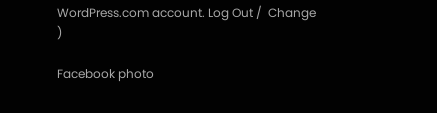WordPress.com account. Log Out /  Change )

Facebook photo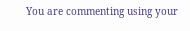You are commenting using your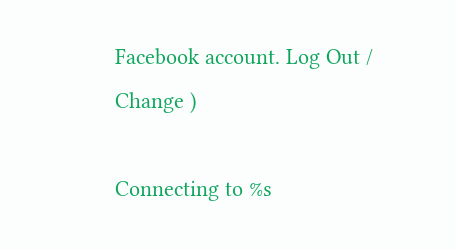Facebook account. Log Out /  Change )

Connecting to %s